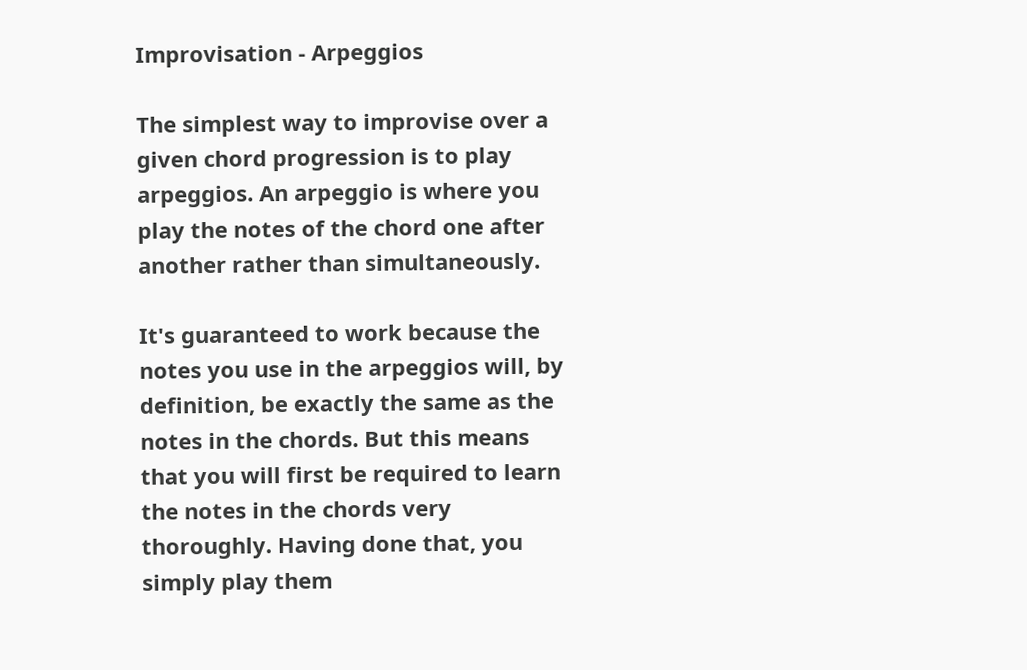Improvisation - Arpeggios

The simplest way to improvise over a given chord progression is to play arpeggios. An arpeggio is where you play the notes of the chord one after another rather than simultaneously.

It's guaranteed to work because the notes you use in the arpeggios will, by definition, be exactly the same as the notes in the chords. But this means that you will first be required to learn the notes in the chords very thoroughly. Having done that, you simply play them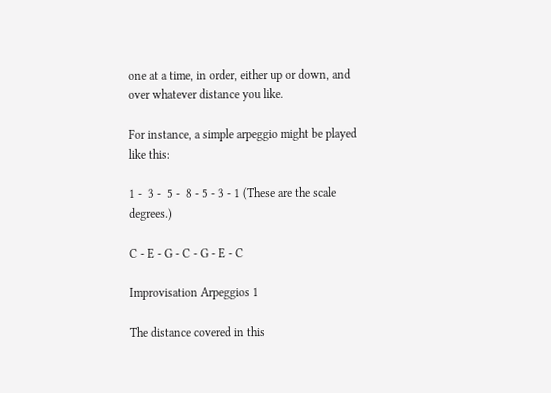one at a time, in order, either up or down, and over whatever distance you like.

For instance, a simple arpeggio might be played like this:

1 -  3 -  5 -  8 - 5 - 3 - 1 (These are the scale degrees.)

C - E - G - C - G - E - C

Improvisation Arpeggios 1

The distance covered in this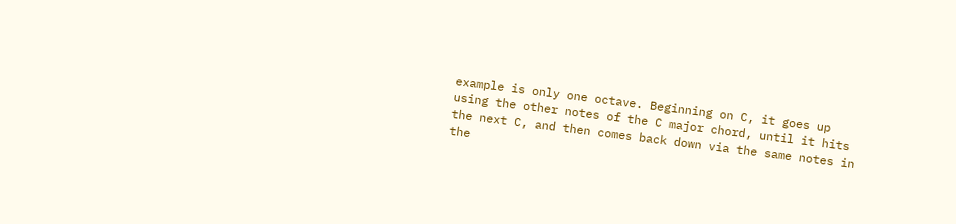example is only one octave. Beginning on C, it goes up using the other notes of the C major chord, until it hits the next C, and then comes back down via the same notes in the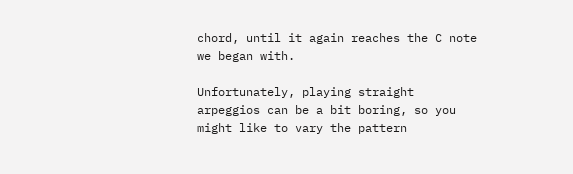chord, until it again reaches the C note we began with.

Unfortunately, playing straight arpeggios can be a bit boring, so you might like to vary the pattern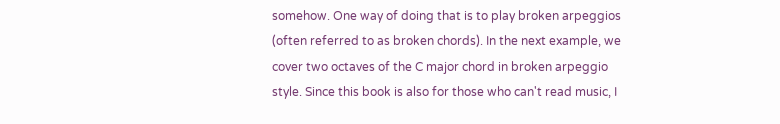somehow. One way of doing that is to play broken arpeggios (often referred to as broken chords). In the next example, we cover two octaves of the C major chord in broken arpeggio style. Since this book is also for those who can't read music, I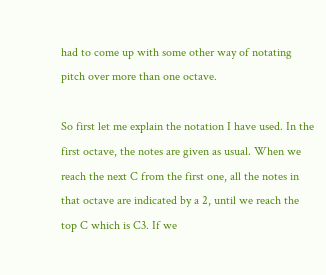had to come up with some other way of notating pitch over more than one octave.

So first let me explain the notation I have used. In the first octave, the notes are given as usual. When we reach the next C from the first one, all the notes in that octave are indicated by a 2, until we reach the top C which is C3. If we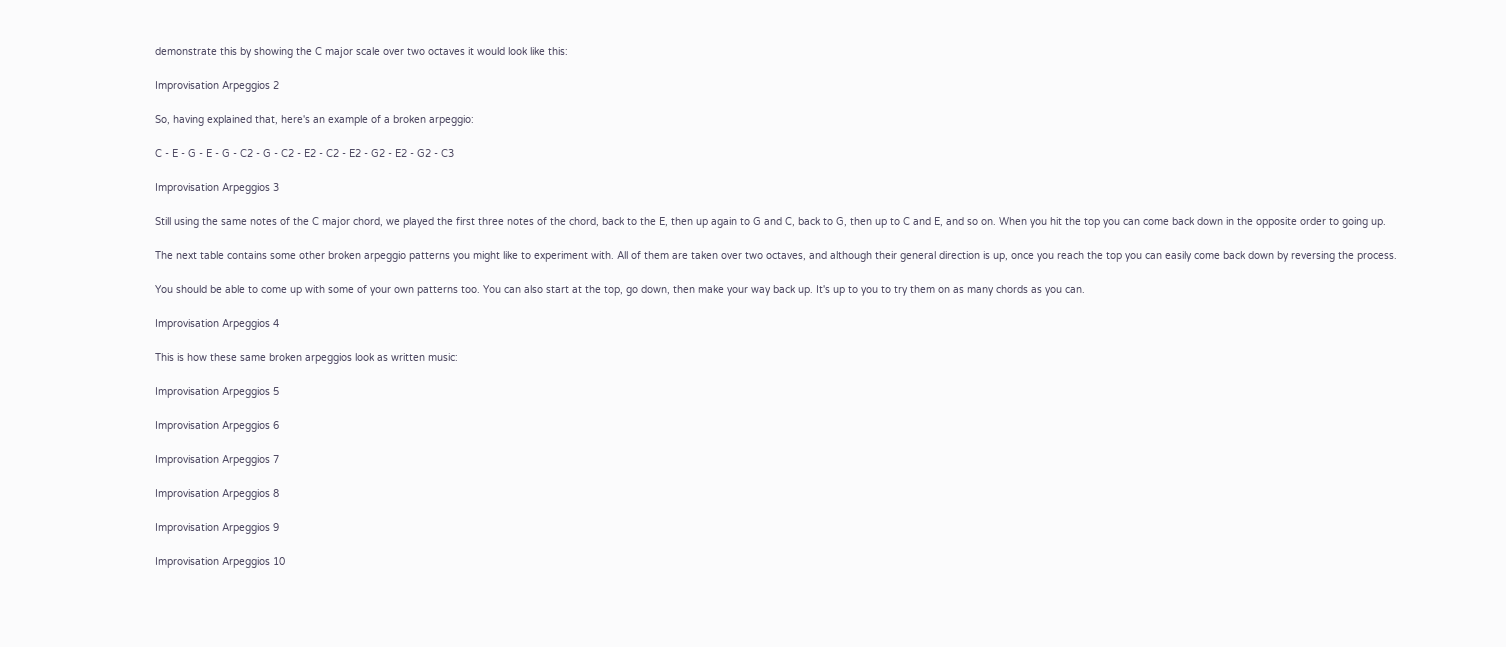demonstrate this by showing the C major scale over two octaves it would look like this:

Improvisation Arpeggios 2

So, having explained that, here's an example of a broken arpeggio:

C - E - G - E - G - C2 - G - C2 - E2 - C2 - E2 - G2 - E2 - G2 - C3

Improvisation Arpeggios 3

Still using the same notes of the C major chord, we played the first three notes of the chord, back to the E, then up again to G and C, back to G, then up to C and E, and so on. When you hit the top you can come back down in the opposite order to going up.

The next table contains some other broken arpeggio patterns you might like to experiment with. All of them are taken over two octaves, and although their general direction is up, once you reach the top you can easily come back down by reversing the process.

You should be able to come up with some of your own patterns too. You can also start at the top, go down, then make your way back up. It's up to you to try them on as many chords as you can.

Improvisation Arpeggios 4

This is how these same broken arpeggios look as written music:

Improvisation Arpeggios 5

Improvisation Arpeggios 6

Improvisation Arpeggios 7

Improvisation Arpeggios 8

Improvisation Arpeggios 9

Improvisation Arpeggios 10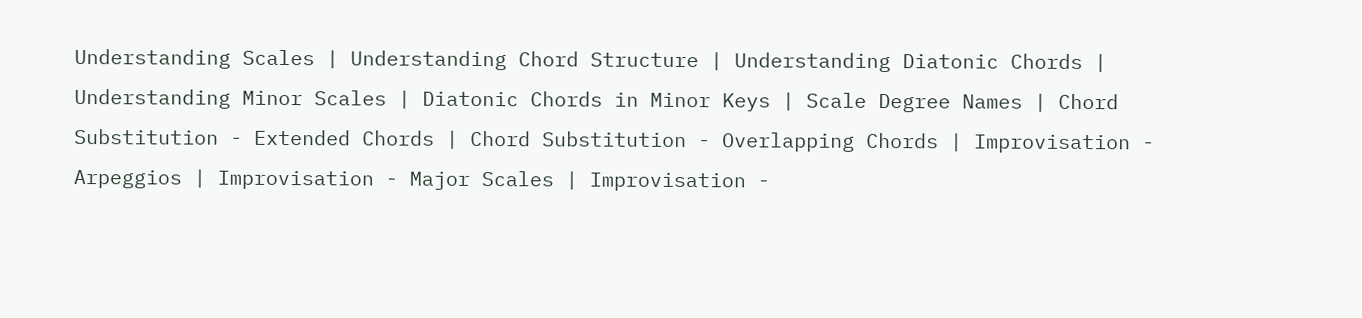Understanding Scales | Understanding Chord Structure | Understanding Diatonic Chords | Understanding Minor Scales | Diatonic Chords in Minor Keys | Scale Degree Names | Chord Substitution - Extended Chords | Chord Substitution - Overlapping Chords | Improvisation - Arpeggios | Improvisation - Major Scales | Improvisation -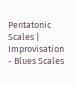Pentatonic Scales | Improvisation - Blues Scales